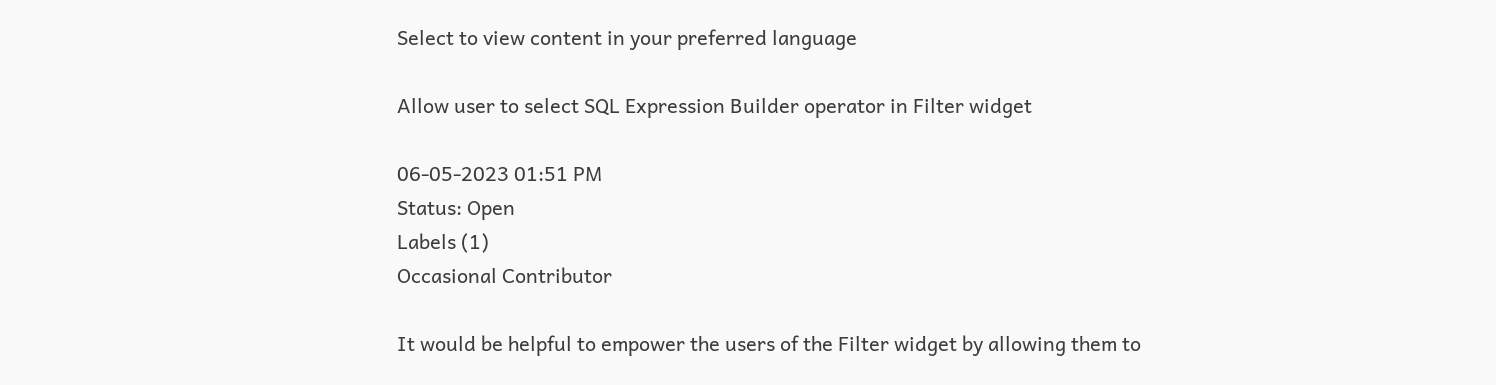Select to view content in your preferred language

Allow user to select SQL Expression Builder operator in Filter widget

06-05-2023 01:51 PM
Status: Open
Labels (1)
Occasional Contributor

It would be helpful to empower the users of the Filter widget by allowing them to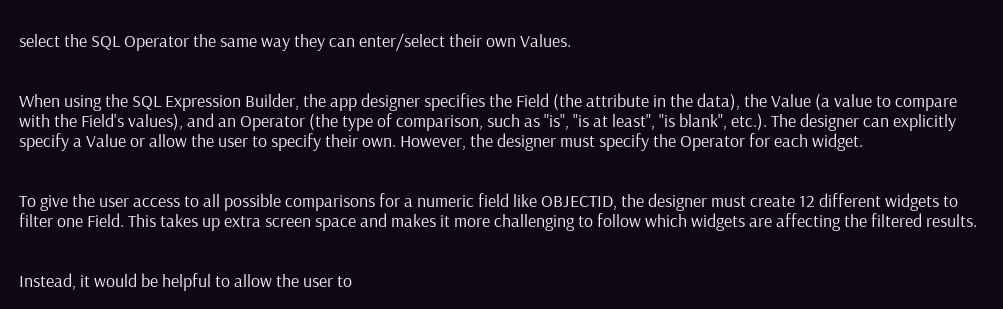select the SQL Operator the same way they can enter/select their own Values.


When using the SQL Expression Builder, the app designer specifies the Field (the attribute in the data), the Value (a value to compare with the Field's values), and an Operator (the type of comparison, such as "is", "is at least", "is blank", etc.). The designer can explicitly specify a Value or allow the user to specify their own. However, the designer must specify the Operator for each widget.


To give the user access to all possible comparisons for a numeric field like OBJECTID, the designer must create 12 different widgets to filter one Field. This takes up extra screen space and makes it more challenging to follow which widgets are affecting the filtered results.


Instead, it would be helpful to allow the user to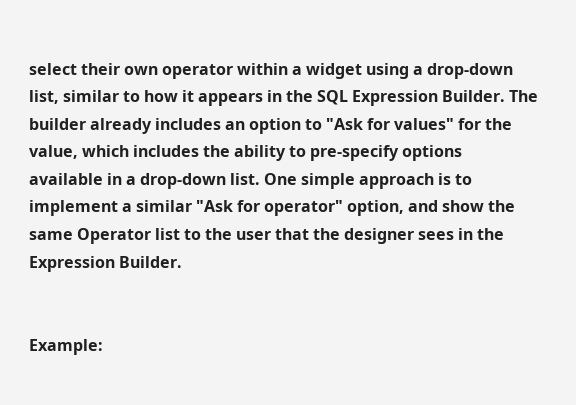select their own operator within a widget using a drop-down list, similar to how it appears in the SQL Expression Builder. The builder already includes an option to "Ask for values" for the value, which includes the ability to pre-specify options available in a drop-down list. One simple approach is to implement a similar "Ask for operator" option, and show the same Operator list to the user that the designer sees in the Expression Builder.


Example: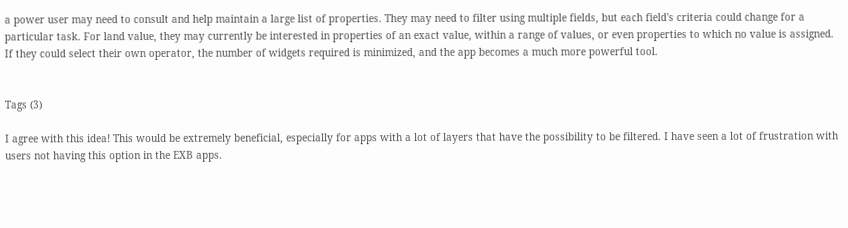a power user may need to consult and help maintain a large list of properties. They may need to filter using multiple fields, but each field's criteria could change for a particular task. For land value, they may currently be interested in properties of an exact value, within a range of values, or even properties to which no value is assigned. If they could select their own operator, the number of widgets required is minimized, and the app becomes a much more powerful tool.


Tags (3)

I agree with this idea! This would be extremely beneficial, especially for apps with a lot of layers that have the possibility to be filtered. I have seen a lot of frustration with users not having this option in the EXB apps.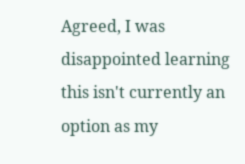Agreed, I was disappointed learning this isn't currently an option as my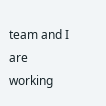team and I are working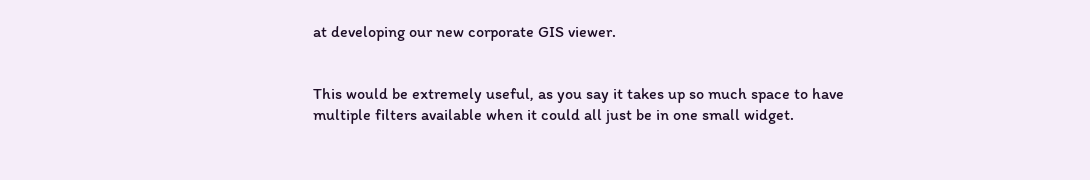at developing our new corporate GIS viewer.


This would be extremely useful, as you say it takes up so much space to have multiple filters available when it could all just be in one small widget.